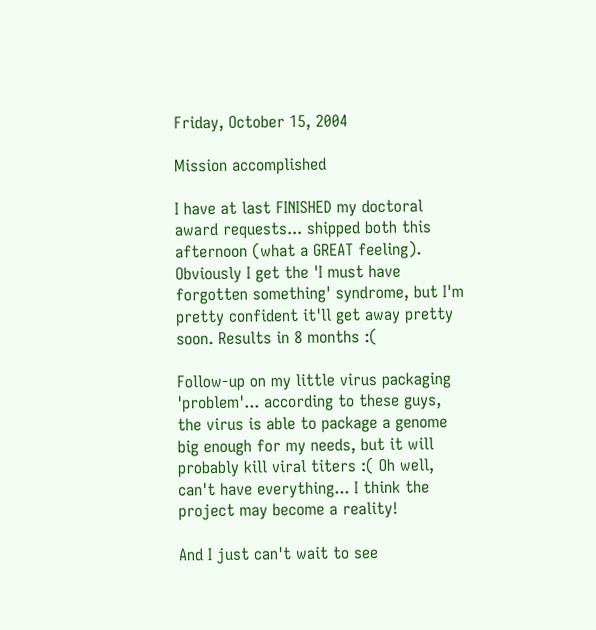Friday, October 15, 2004

Mission accomplished

I have at last FINISHED my doctoral award requests... shipped both this afternoon (what a GREAT feeling). Obviously I get the 'I must have forgotten something' syndrome, but I'm pretty confident it'll get away pretty soon. Results in 8 months :(

Follow-up on my little virus packaging 'problem'... according to these guys, the virus is able to package a genome big enough for my needs, but it will probably kill viral titers :( Oh well, can't have everything... I think the project may become a reality!

And I just can't wait to see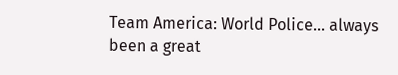Team America: World Police... always been a great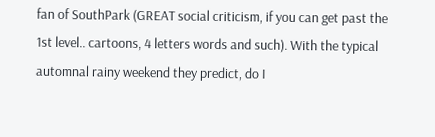fan of SouthPark (GREAT social criticism, if you can get past the 1st level.. cartoons, 4 letters words and such). With the typical automnal rainy weekend they predict, do I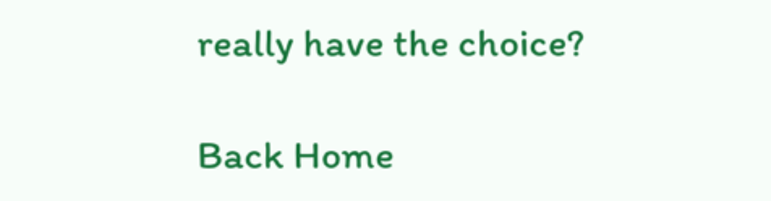really have the choice?

Back Home